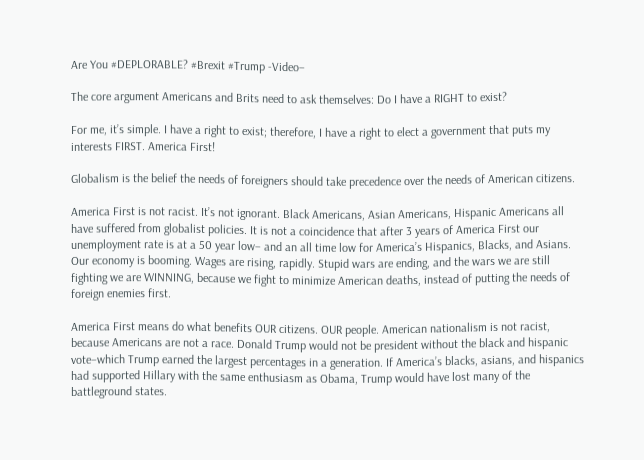Are You #DEPLORABLE? #Brexit #Trump -Video–

The core argument Americans and Brits need to ask themselves: Do I have a RIGHT to exist?

For me, it’s simple. I have a right to exist; therefore, I have a right to elect a government that puts my interests FIRST. America First!

Globalism is the belief the needs of foreigners should take precedence over the needs of American citizens.

America First is not racist. It’s not ignorant. Black Americans, Asian Americans, Hispanic Americans all have suffered from globalist policies. It is not a coincidence that after 3 years of America First our unemployment rate is at a 50 year low– and an all time low for America’s Hispanics, Blacks, and Asians. Our economy is booming. Wages are rising, rapidly. Stupid wars are ending, and the wars we are still fighting we are WINNING, because we fight to minimize American deaths, instead of putting the needs of foreign enemies first.

America First means do what benefits OUR citizens. OUR people. American nationalism is not racist, because Americans are not a race. Donald Trump would not be president without the black and hispanic vote–which Trump earned the largest percentages in a generation. If America’s blacks, asians, and hispanics had supported Hillary with the same enthusiasm as Obama, Trump would have lost many of the battleground states.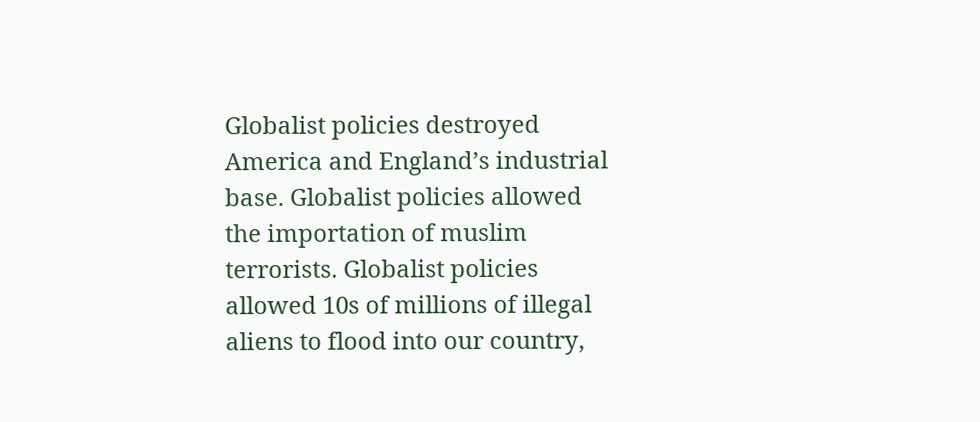Globalist policies destroyed America and England’s industrial base. Globalist policies allowed the importation of muslim terrorists. Globalist policies allowed 10s of millions of illegal aliens to flood into our country,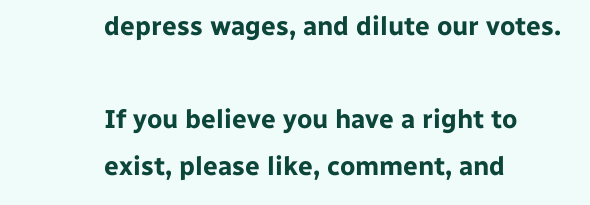depress wages, and dilute our votes.

If you believe you have a right to exist, please like, comment, and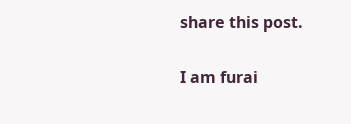share this post.

I am furai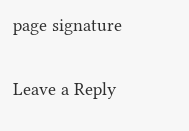page signature

Leave a Reply